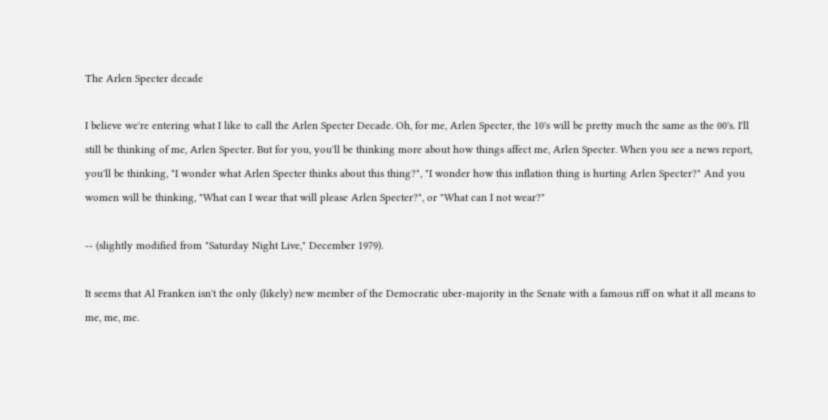The Arlen Specter decade

I believe we're entering what I like to call the Arlen Specter Decade. Oh, for me, Arlen Specter, the 10's will be pretty much the same as the 00's. I'll still be thinking of me, Arlen Specter. But for you, you'll be thinking more about how things affect me, Arlen Specter. When you see a news report, you'll be thinking, "I wonder what Arlen Specter thinks about this thing?", "I wonder how this inflation thing is hurting Arlen Specter?" And you women will be thinking, "What can I wear that will please Arlen Specter?", or "What can I not wear?"

-- (slightly modified from "Saturday Night Live," December 1979).

It seems that Al Franken isn't the only (likely) new member of the Democratic uber-majority in the Senate with a famous riff on what it all means to me, me, me.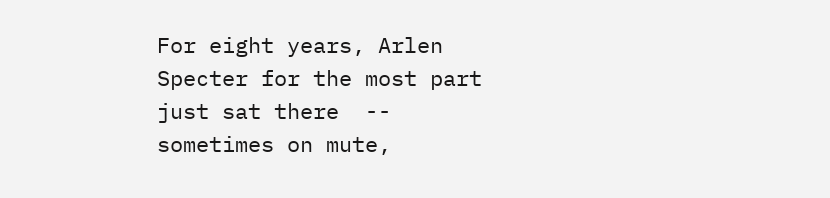For eight years, Arlen Specter for the most part just sat there  -- sometimes on mute,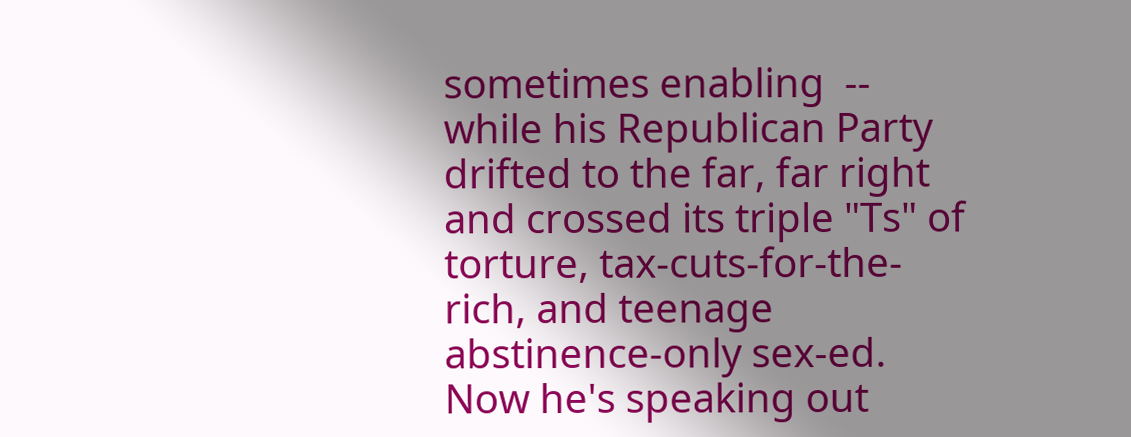sometimes enabling  -- while his Republican Party drifted to the far, far right and crossed its triple "Ts" of torture, tax-cuts-for-the-rich, and teenage abstinence-only sex-ed. Now he's speaking out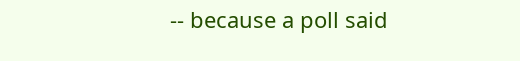-- because a poll said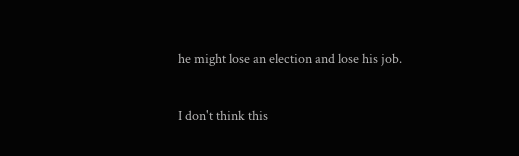he might lose an election and lose his job.

I don't think this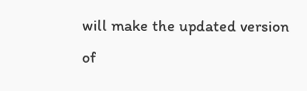will make the updated version of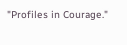"Profiles in Courage."